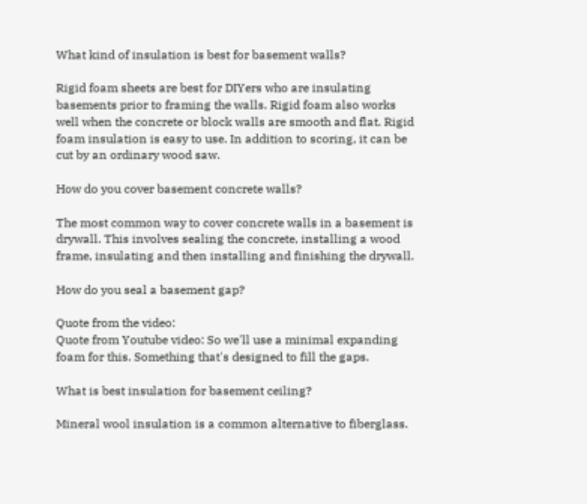What kind of insulation is best for basement walls?

Rigid foam sheets are best for DIYers who are insulating basements prior to framing the walls. Rigid foam also works well when the concrete or block walls are smooth and flat. Rigid foam insulation is easy to use. In addition to scoring, it can be cut by an ordinary wood saw.

How do you cover basement concrete walls?

The most common way to cover concrete walls in a basement is drywall. This involves sealing the concrete, installing a wood frame, insulating and then installing and finishing the drywall.

How do you seal a basement gap?

Quote from the video:
Quote from Youtube video: So we'll use a minimal expanding foam for this. Something that's designed to fill the gaps.

What is best insulation for basement ceiling?

Mineral wool insulation is a common alternative to fiberglass.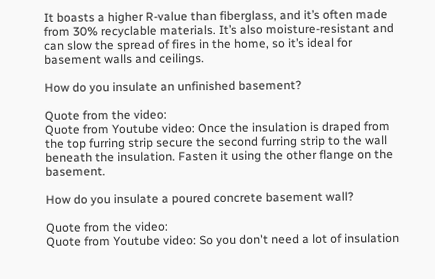It boasts a higher R-value than fiberglass, and it’s often made from 30% recyclable materials. It’s also moisture-resistant and can slow the spread of fires in the home, so it’s ideal for basement walls and ceilings.

How do you insulate an unfinished basement?

Quote from the video:
Quote from Youtube video: Once the insulation is draped from the top furring strip secure the second furring strip to the wall beneath the insulation. Fasten it using the other flange on the basement.

How do you insulate a poured concrete basement wall?

Quote from the video:
Quote from Youtube video: So you don't need a lot of insulation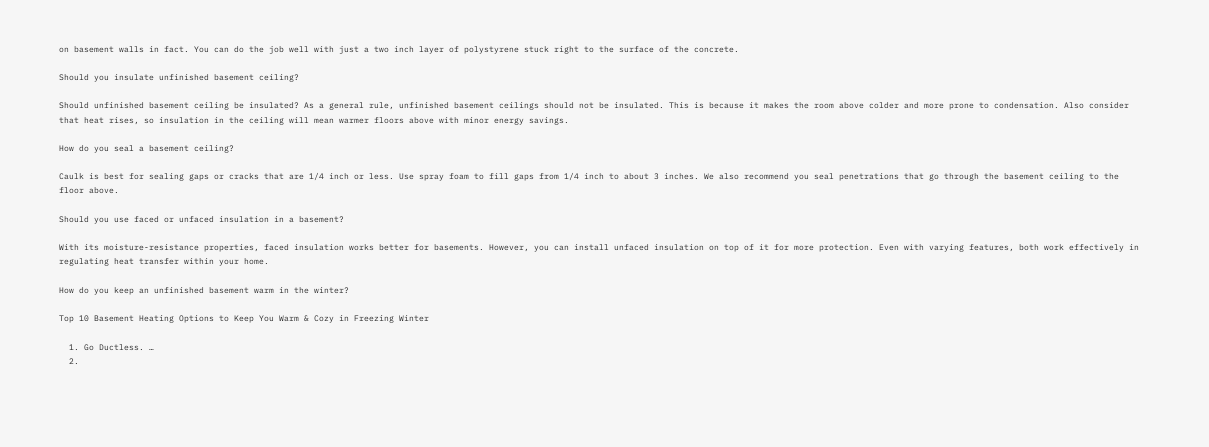on basement walls in fact. You can do the job well with just a two inch layer of polystyrene stuck right to the surface of the concrete.

Should you insulate unfinished basement ceiling?

Should unfinished basement ceiling be insulated? As a general rule, unfinished basement ceilings should not be insulated. This is because it makes the room above colder and more prone to condensation. Also consider that heat rises, so insulation in the ceiling will mean warmer floors above with minor energy savings.

How do you seal a basement ceiling?

Caulk is best for sealing gaps or cracks that are 1/4 inch or less. Use spray foam to fill gaps from 1/4 inch to about 3 inches. We also recommend you seal penetrations that go through the basement ceiling to the floor above.

Should you use faced or unfaced insulation in a basement?

With its moisture-resistance properties, faced insulation works better for basements. However, you can install unfaced insulation on top of it for more protection. Even with varying features, both work effectively in regulating heat transfer within your home.

How do you keep an unfinished basement warm in the winter?

Top 10 Basement Heating Options to Keep You Warm & Cozy in Freezing Winter

  1. Go Ductless. …
  2.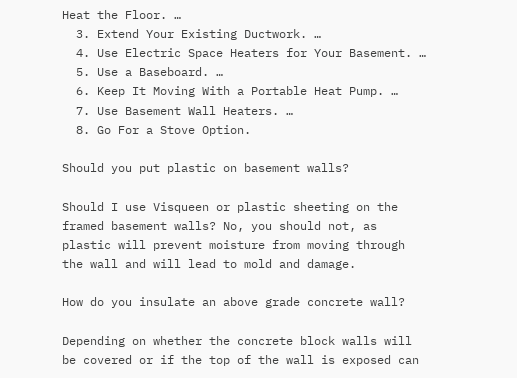Heat the Floor. …
  3. Extend Your Existing Ductwork. …
  4. Use Electric Space Heaters for Your Basement. …
  5. Use a Baseboard. …
  6. Keep It Moving With a Portable Heat Pump. …
  7. Use Basement Wall Heaters. …
  8. Go For a Stove Option.

Should you put plastic on basement walls?

Should I use Visqueen or plastic sheeting on the framed basement walls? No, you should not, as plastic will prevent moisture from moving through the wall and will lead to mold and damage.

How do you insulate an above grade concrete wall?

Depending on whether the concrete block walls will be covered or if the top of the wall is exposed can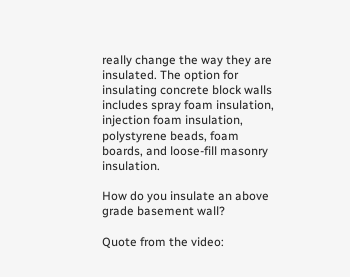really change the way they are insulated. The option for insulating concrete block walls includes spray foam insulation, injection foam insulation, polystyrene beads, foam boards, and loose-fill masonry insulation.

How do you insulate an above grade basement wall?

Quote from the video: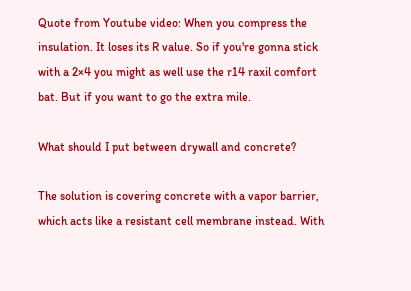Quote from Youtube video: When you compress the insulation. It loses its R value. So if you're gonna stick with a 2×4 you might as well use the r14 raxil comfort bat. But if you want to go the extra mile.

What should I put between drywall and concrete?

The solution is covering concrete with a vapor barrier, which acts like a resistant cell membrane instead. With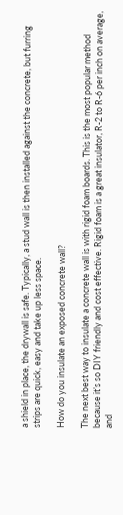a shield in place, the drywall is safe. Typically, a stud wall is then installed against the concrete, but furring strips are quick, easy and take up less space.

How do you insulate an exposed concrete wall?

The next best way to insulate a concrete wall is with rigid foam boards. This is the most popular method because it’s so DIY friendly and cost effective. Rigid foam is a great insulator, R-2 to R-6 per inch on average, and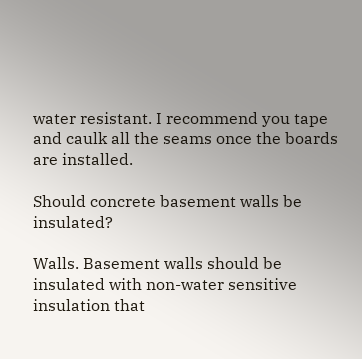water resistant. I recommend you tape and caulk all the seams once the boards are installed.

Should concrete basement walls be insulated?

Walls. Basement walls should be insulated with non-water sensitive insulation that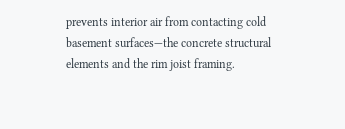prevents interior air from contacting cold basement surfaces—the concrete structural elements and the rim joist framing.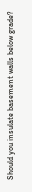Should you insulate basement walls below grade?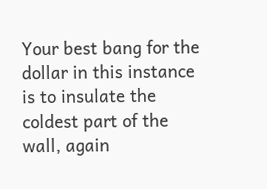Your best bang for the dollar in this instance is to insulate the coldest part of the wall, again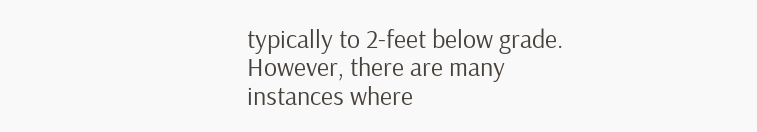typically to 2-feet below grade. However, there are many instances where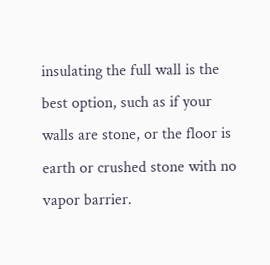insulating the full wall is the best option, such as if your walls are stone, or the floor is earth or crushed stone with no vapor barrier.